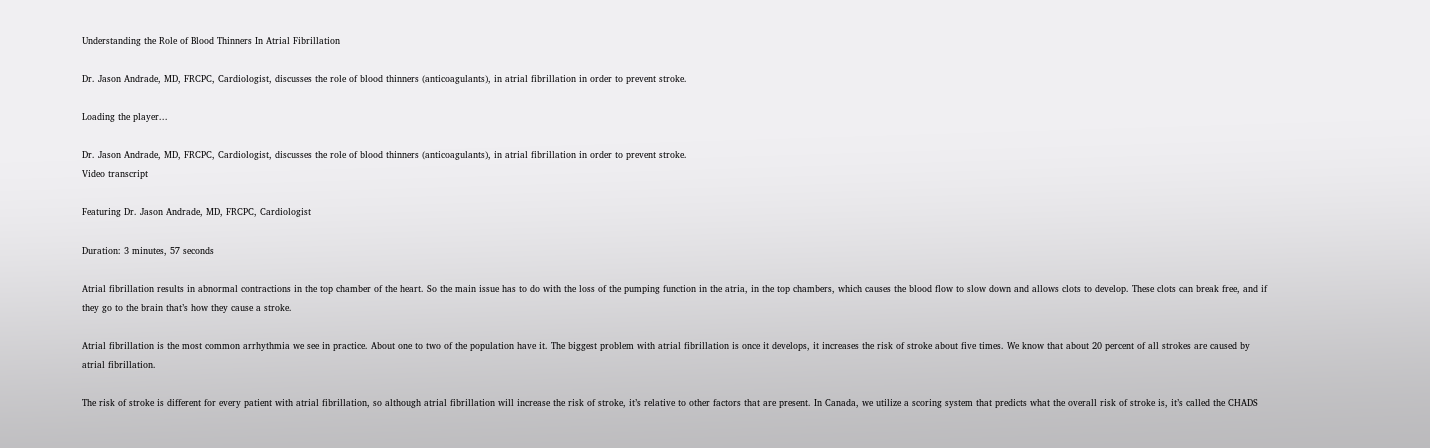Understanding the Role of Blood Thinners In Atrial Fibrillation

Dr. Jason Andrade, MD, FRCPC, Cardiologist, discusses the role of blood thinners (anticoagulants), in atrial fibrillation in order to prevent stroke.

Loading the player...

Dr. Jason Andrade, MD, FRCPC, Cardiologist, discusses the role of blood thinners (anticoagulants), in atrial fibrillation in order to prevent stroke.
Video transcript

Featuring Dr. Jason Andrade, MD, FRCPC, Cardiologist

Duration: 3 minutes, 57 seconds

Atrial fibrillation results in abnormal contractions in the top chamber of the heart. So the main issue has to do with the loss of the pumping function in the atria, in the top chambers, which causes the blood flow to slow down and allows clots to develop. These clots can break free, and if they go to the brain that’s how they cause a stroke.

Atrial fibrillation is the most common arrhythmia we see in practice. About one to two of the population have it. The biggest problem with atrial fibrillation is once it develops, it increases the risk of stroke about five times. We know that about 20 percent of all strokes are caused by atrial fibrillation.

The risk of stroke is different for every patient with atrial fibrillation, so although atrial fibrillation will increase the risk of stroke, it’s relative to other factors that are present. In Canada, we utilize a scoring system that predicts what the overall risk of stroke is, it’s called the CHADS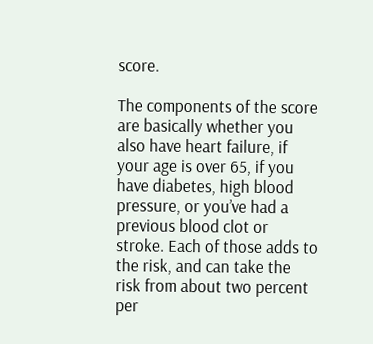score.

The components of the score are basically whether you also have heart failure, if your age is over 65, if you have diabetes, high blood pressure, or you’ve had a previous blood clot or stroke. Each of those adds to the risk, and can take the risk from about two percent per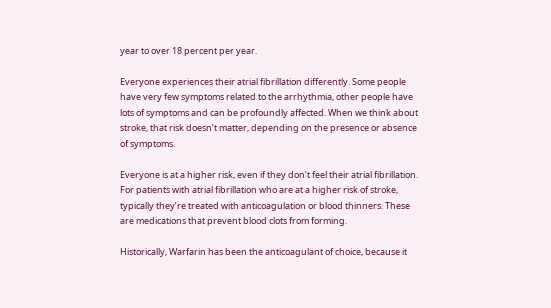year to over 18 percent per year.

Everyone experiences their atrial fibrillation differently. Some people have very few symptoms related to the arrhythmia, other people have lots of symptoms and can be profoundly affected. When we think about stroke, that risk doesn’t matter, depending on the presence or absence of symptoms.

Everyone is at a higher risk, even if they don’t feel their atrial fibrillation. For patients with atrial fibrillation who are at a higher risk of stroke, typically they’re treated with anticoagulation or blood thinners. These are medications that prevent blood clots from forming.

Historically, Warfarin has been the anticoagulant of choice, because it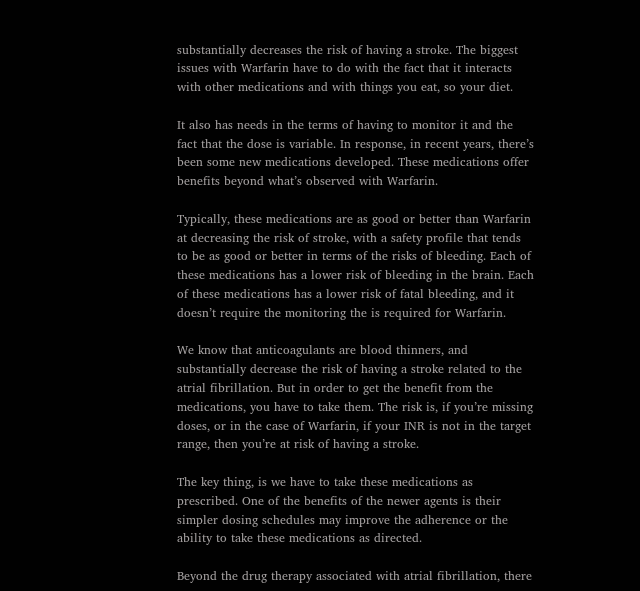substantially decreases the risk of having a stroke. The biggest issues with Warfarin have to do with the fact that it interacts with other medications and with things you eat, so your diet.

It also has needs in the terms of having to monitor it and the fact that the dose is variable. In response, in recent years, there’s been some new medications developed. These medications offer benefits beyond what’s observed with Warfarin.

Typically, these medications are as good or better than Warfarin at decreasing the risk of stroke, with a safety profile that tends to be as good or better in terms of the risks of bleeding. Each of these medications has a lower risk of bleeding in the brain. Each of these medications has a lower risk of fatal bleeding, and it doesn’t require the monitoring the is required for Warfarin.

We know that anticoagulants are blood thinners, and substantially decrease the risk of having a stroke related to the atrial fibrillation. But in order to get the benefit from the medications, you have to take them. The risk is, if you’re missing doses, or in the case of Warfarin, if your INR is not in the target range, then you’re at risk of having a stroke.

The key thing, is we have to take these medications as prescribed. One of the benefits of the newer agents is their simpler dosing schedules may improve the adherence or the ability to take these medications as directed.

Beyond the drug therapy associated with atrial fibrillation, there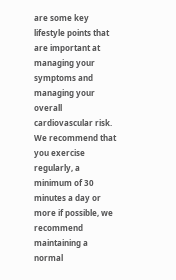are some key lifestyle points that are important at managing your symptoms and managing your overall cardiovascular risk. We recommend that you exercise regularly, a minimum of 30 minutes a day or more if possible, we recommend maintaining a normal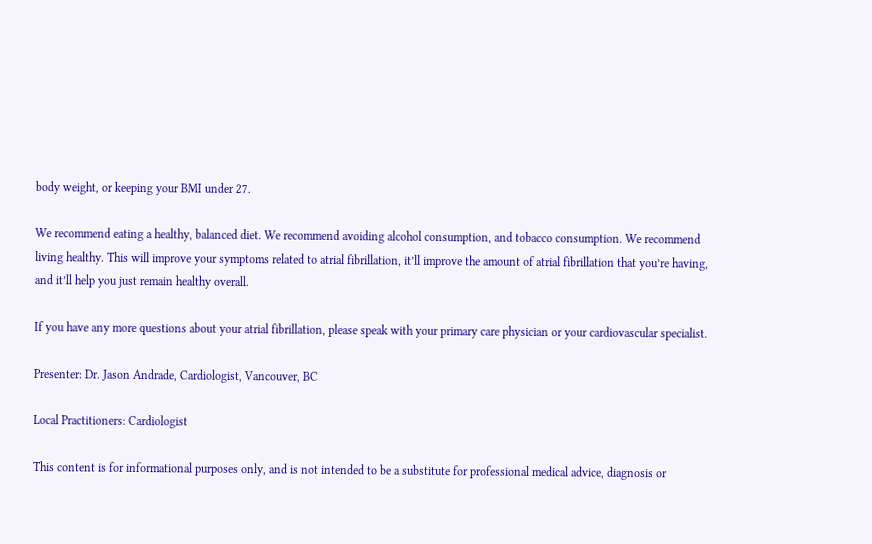body weight, or keeping your BMI under 27.

We recommend eating a healthy, balanced diet. We recommend avoiding alcohol consumption, and tobacco consumption. We recommend living healthy. This will improve your symptoms related to atrial fibrillation, it’ll improve the amount of atrial fibrillation that you’re having, and it’ll help you just remain healthy overall.

If you have any more questions about your atrial fibrillation, please speak with your primary care physician or your cardiovascular specialist.

Presenter: Dr. Jason Andrade, Cardiologist, Vancouver, BC

Local Practitioners: Cardiologist

This content is for informational purposes only, and is not intended to be a substitute for professional medical advice, diagnosis or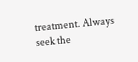treatment. Always seek the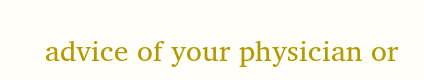advice of your physician or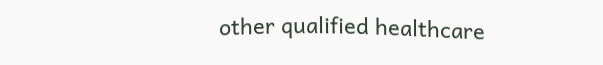other qualified healthcare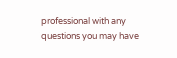professional with any questions you may have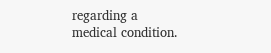regarding a medical condition.